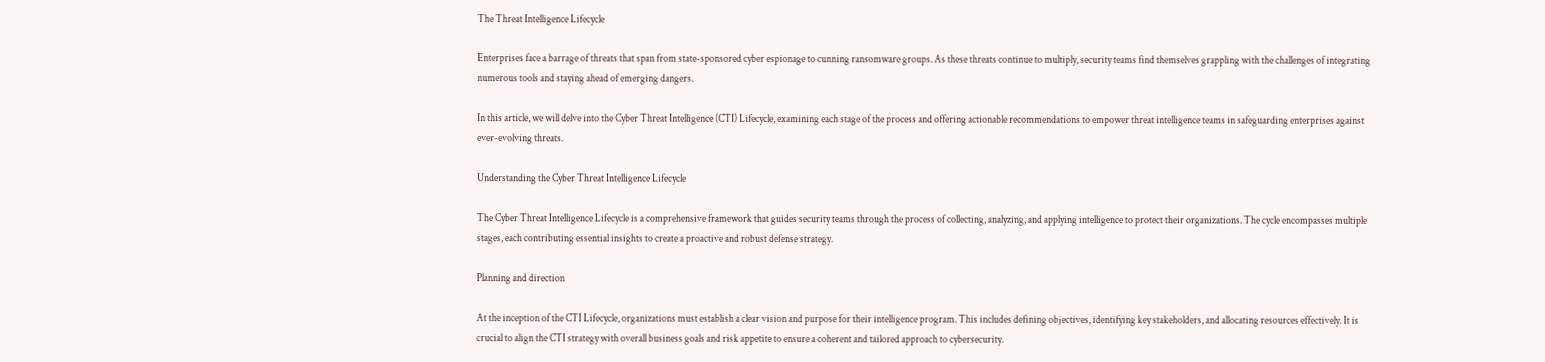The Threat Intelligence Lifecycle

Enterprises face a barrage of threats that span from state-sponsored cyber espionage to cunning ransomware groups. As these threats continue to multiply, security teams find themselves grappling with the challenges of integrating numerous tools and staying ahead of emerging dangers.

In this article, we will delve into the Cyber Threat Intelligence (CTI) Lifecycle, examining each stage of the process and offering actionable recommendations to empower threat intelligence teams in safeguarding enterprises against ever-evolving threats.

Understanding the Cyber Threat Intelligence Lifecycle

The Cyber Threat Intelligence Lifecycle is a comprehensive framework that guides security teams through the process of collecting, analyzing, and applying intelligence to protect their organizations. The cycle encompasses multiple stages, each contributing essential insights to create a proactive and robust defense strategy.

Planning and direction

At the inception of the CTI Lifecycle, organizations must establish a clear vision and purpose for their intelligence program. This includes defining objectives, identifying key stakeholders, and allocating resources effectively. It is crucial to align the CTI strategy with overall business goals and risk appetite to ensure a coherent and tailored approach to cybersecurity.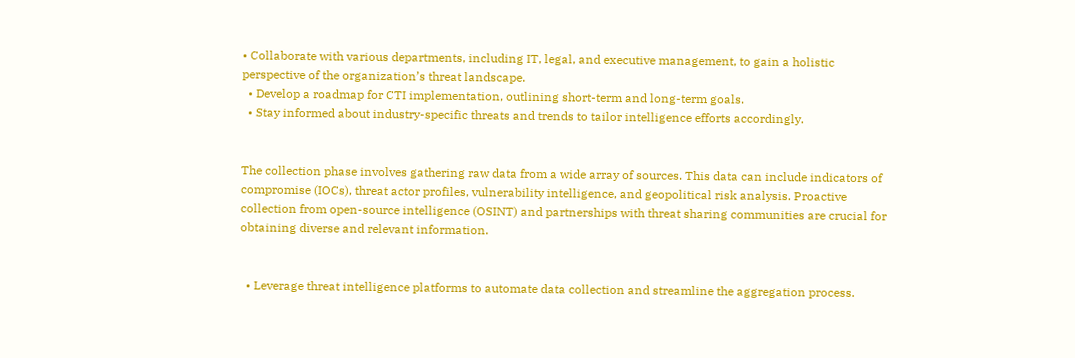• Collaborate with various departments, including IT, legal, and executive management, to gain a holistic perspective of the organization’s threat landscape.
  • Develop a roadmap for CTI implementation, outlining short-term and long-term goals.
  • Stay informed about industry-specific threats and trends to tailor intelligence efforts accordingly.


The collection phase involves gathering raw data from a wide array of sources. This data can include indicators of compromise (IOCs), threat actor profiles, vulnerability intelligence, and geopolitical risk analysis. Proactive collection from open-source intelligence (OSINT) and partnerships with threat sharing communities are crucial for obtaining diverse and relevant information.


  • Leverage threat intelligence platforms to automate data collection and streamline the aggregation process.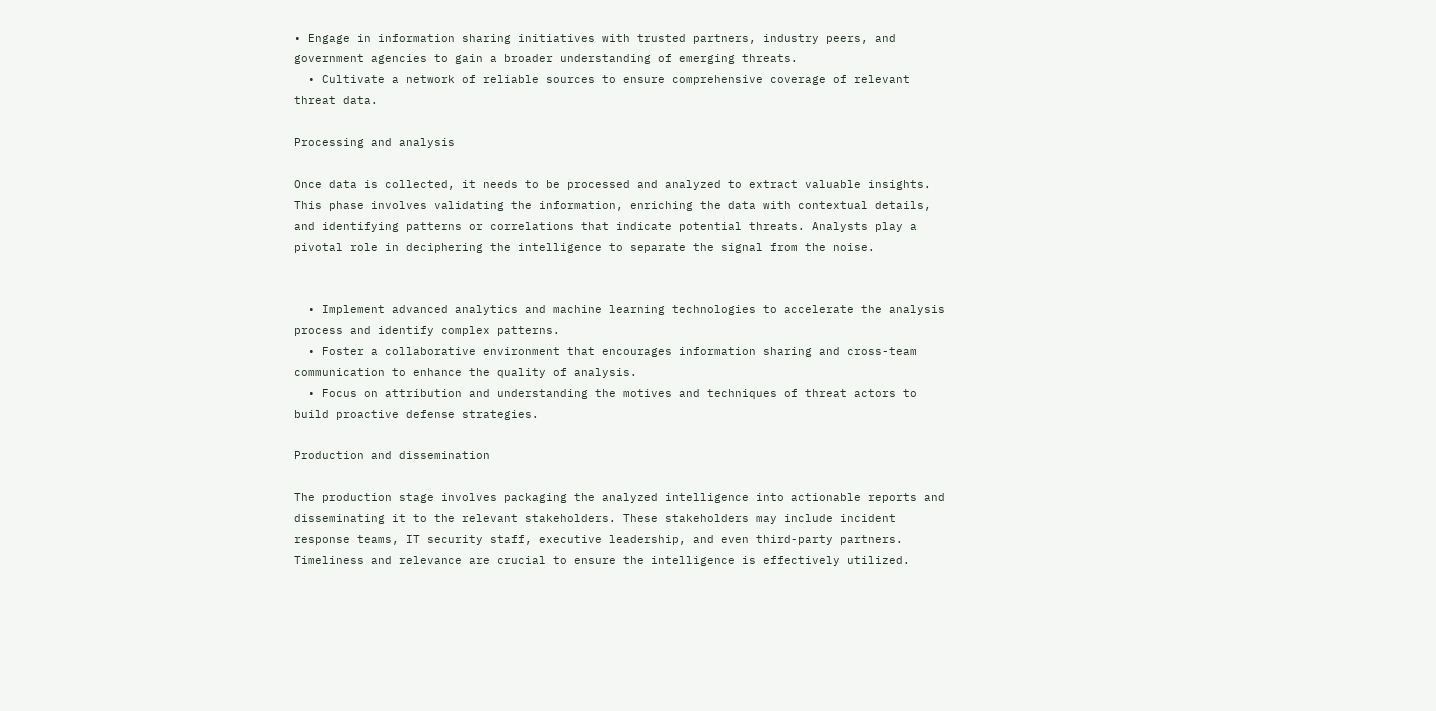• Engage in information sharing initiatives with trusted partners, industry peers, and government agencies to gain a broader understanding of emerging threats.
  • Cultivate a network of reliable sources to ensure comprehensive coverage of relevant threat data.

Processing and analysis

Once data is collected, it needs to be processed and analyzed to extract valuable insights. This phase involves validating the information, enriching the data with contextual details, and identifying patterns or correlations that indicate potential threats. Analysts play a pivotal role in deciphering the intelligence to separate the signal from the noise.


  • Implement advanced analytics and machine learning technologies to accelerate the analysis process and identify complex patterns.
  • Foster a collaborative environment that encourages information sharing and cross-team communication to enhance the quality of analysis.
  • Focus on attribution and understanding the motives and techniques of threat actors to build proactive defense strategies.

Production and dissemination

The production stage involves packaging the analyzed intelligence into actionable reports and disseminating it to the relevant stakeholders. These stakeholders may include incident response teams, IT security staff, executive leadership, and even third-party partners. Timeliness and relevance are crucial to ensure the intelligence is effectively utilized.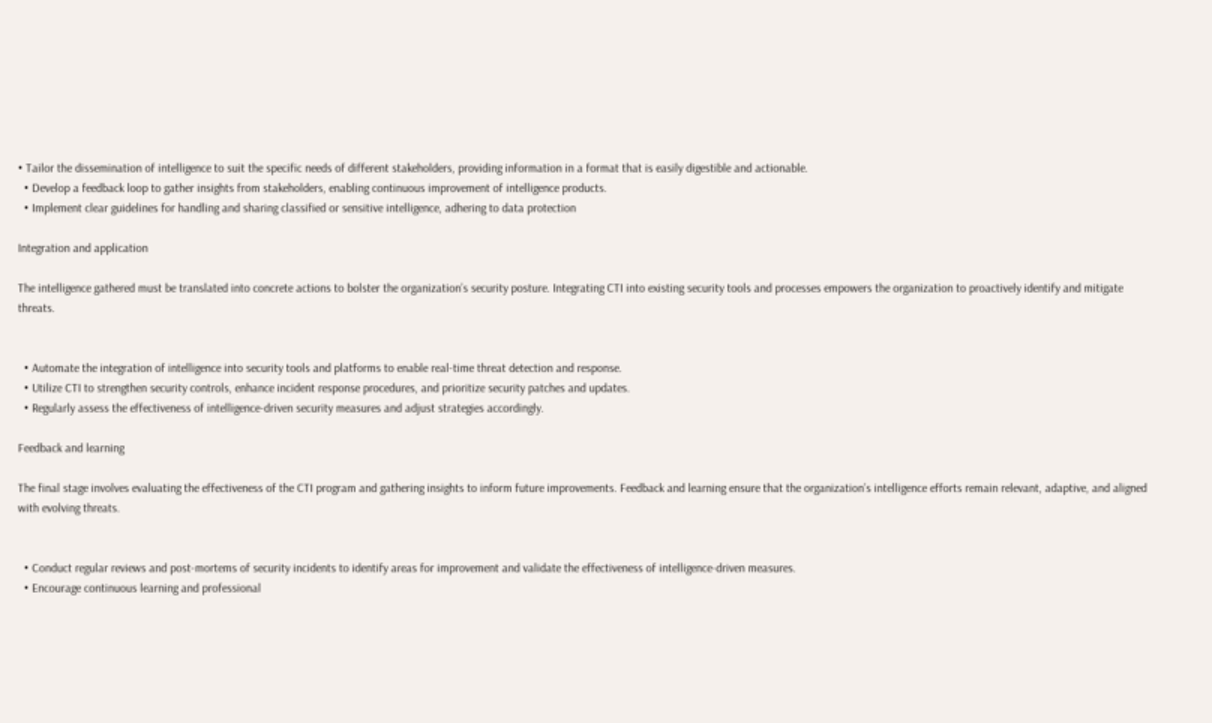• Tailor the dissemination of intelligence to suit the specific needs of different stakeholders, providing information in a format that is easily digestible and actionable.
  • Develop a feedback loop to gather insights from stakeholders, enabling continuous improvement of intelligence products.
  • Implement clear guidelines for handling and sharing classified or sensitive intelligence, adhering to data protection

Integration and application

The intelligence gathered must be translated into concrete actions to bolster the organization’s security posture. Integrating CTI into existing security tools and processes empowers the organization to proactively identify and mitigate threats.


  • Automate the integration of intelligence into security tools and platforms to enable real-time threat detection and response.
  • Utilize CTI to strengthen security controls, enhance incident response procedures, and prioritize security patches and updates.
  • Regularly assess the effectiveness of intelligence-driven security measures and adjust strategies accordingly.

Feedback and learning

The final stage involves evaluating the effectiveness of the CTI program and gathering insights to inform future improvements. Feedback and learning ensure that the organization’s intelligence efforts remain relevant, adaptive, and aligned with evolving threats.


  • Conduct regular reviews and post-mortems of security incidents to identify areas for improvement and validate the effectiveness of intelligence-driven measures.
  • Encourage continuous learning and professional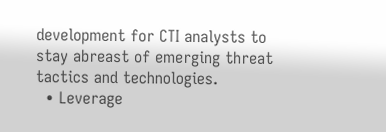development for CTI analysts to stay abreast of emerging threat tactics and technologies.
  • Leverage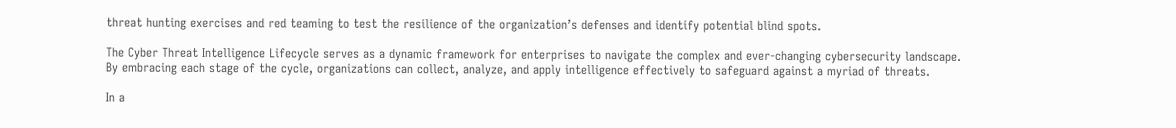threat hunting exercises and red teaming to test the resilience of the organization’s defenses and identify potential blind spots.

The Cyber Threat Intelligence Lifecycle serves as a dynamic framework for enterprises to navigate the complex and ever-changing cybersecurity landscape. By embracing each stage of the cycle, organizations can collect, analyze, and apply intelligence effectively to safeguard against a myriad of threats.

In a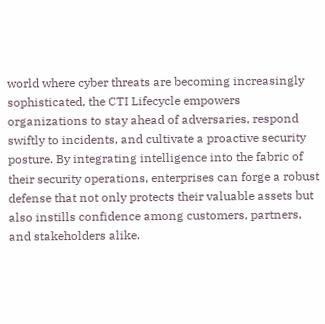world where cyber threats are becoming increasingly sophisticated, the CTI Lifecycle empowers organizations to stay ahead of adversaries, respond swiftly to incidents, and cultivate a proactive security posture. By integrating intelligence into the fabric of their security operations, enterprises can forge a robust defense that not only protects their valuable assets but also instills confidence among customers, partners, and stakeholders alike.